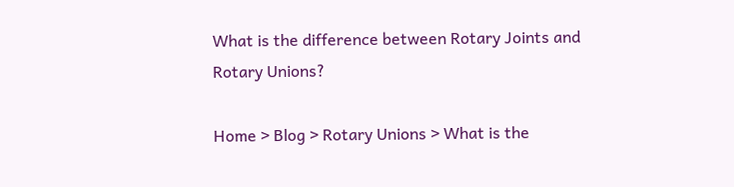What is the difference between Rotary Joints and Rotary Unions?

Home > Blog > Rotary Unions > What is the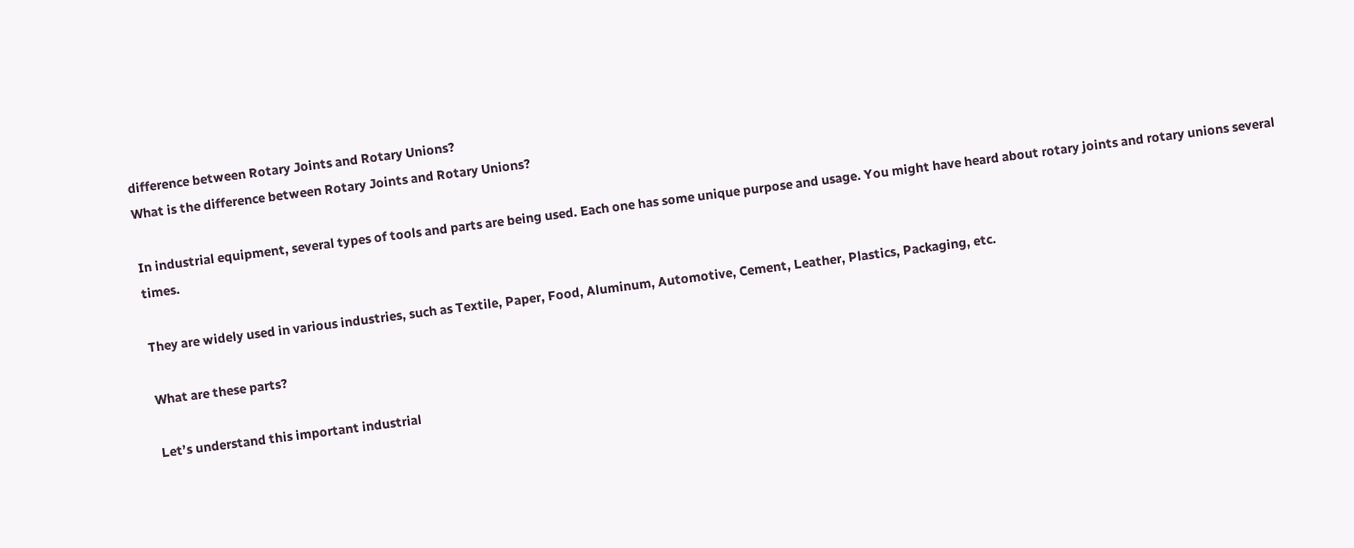difference between Rotary Joints and Rotary Unions?
What is the difference between Rotary Joints and Rotary Unions?

In industrial equipment, several types of tools and parts are being used. Each one has some unique purpose and usage. You might have heard about rotary joints and rotary unions several times.

They are widely used in various industries, such as Textile, Paper, Food, Aluminum, Automotive, Cement, Leather, Plastics, Packaging, etc.

What are these parts?

Let’s understand this important industrial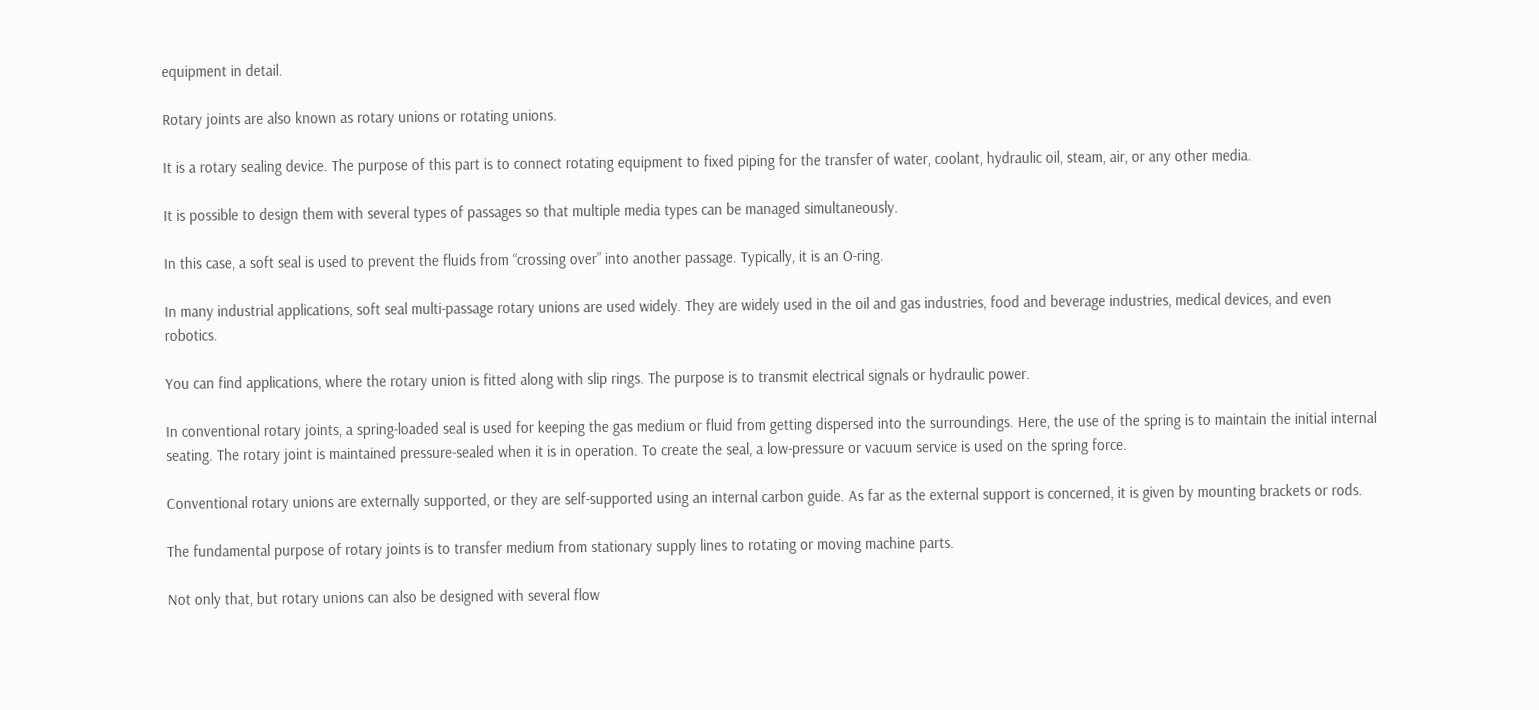equipment in detail.

Rotary joints are also known as rotary unions or rotating unions.

It is a rotary sealing device. The purpose of this part is to connect rotating equipment to fixed piping for the transfer of water, coolant, hydraulic oil, steam, air, or any other media.

It is possible to design them with several types of passages so that multiple media types can be managed simultaneously.

In this case, a soft seal is used to prevent the fluids from “crossing over” into another passage. Typically, it is an O-ring.

In many industrial applications, soft seal multi-passage rotary unions are used widely. They are widely used in the oil and gas industries, food and beverage industries, medical devices, and even robotics.

You can find applications, where the rotary union is fitted along with slip rings. The purpose is to transmit electrical signals or hydraulic power.

In conventional rotary joints, a spring-loaded seal is used for keeping the gas medium or fluid from getting dispersed into the surroundings. Here, the use of the spring is to maintain the initial internal seating. The rotary joint is maintained pressure-sealed when it is in operation. To create the seal, a low-pressure or vacuum service is used on the spring force.

Conventional rotary unions are externally supported, or they are self-supported using an internal carbon guide. As far as the external support is concerned, it is given by mounting brackets or rods.

The fundamental purpose of rotary joints is to transfer medium from stationary supply lines to rotating or moving machine parts.

Not only that, but rotary unions can also be designed with several flow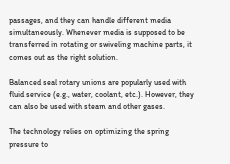passages, and they can handle different media simultaneously. Whenever media is supposed to be transferred in rotating or swiveling machine parts, it comes out as the right solution.

Balanced seal rotary unions are popularly used with fluid service (e.g., water, coolant, etc.). However, they can also be used with steam and other gases.

The technology relies on optimizing the spring pressure to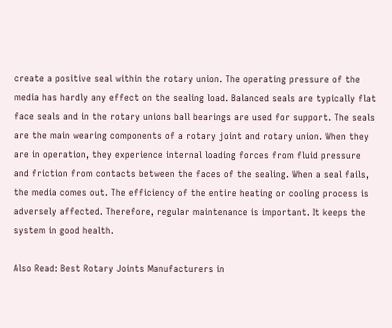create a positive seal within the rotary union. The operating pressure of the media has hardly any effect on the sealing load. Balanced seals are typically flat face seals and in the rotary unions ball bearings are used for support. The seals are the main wearing components of a rotary joint and rotary union. When they are in operation, they experience internal loading forces from fluid pressure and friction from contacts between the faces of the sealing. When a seal fails, the media comes out. The efficiency of the entire heating or cooling process is adversely affected. Therefore, regular maintenance is important. It keeps the system in good health.

Also Read: Best Rotary Joints Manufacturers in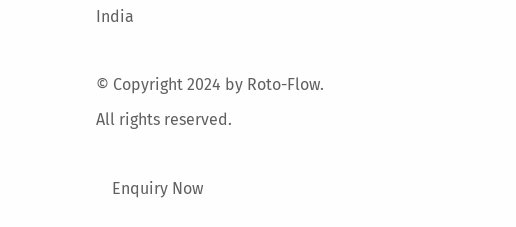India

© Copyright 2024 by Roto-Flow. All rights reserved.

    Enquiry Now